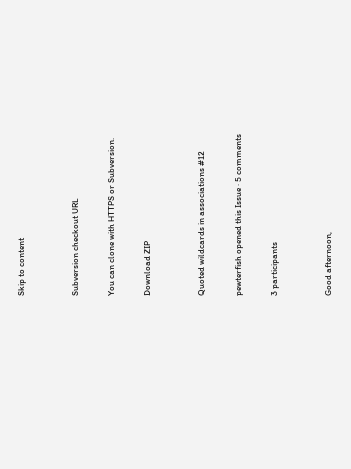Skip to content


Subversion checkout URL

You can clone with HTTPS or Subversion.

Download ZIP


Quoted wildcards in associations #12

pewterfish opened this Issue · 5 comments

3 participants


Good afternoon,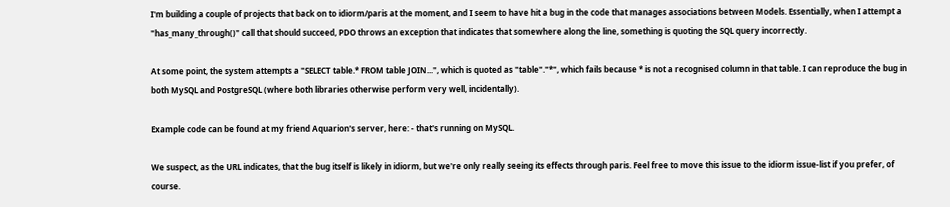I'm building a couple of projects that back on to idiorm/paris at the moment, and I seem to have hit a bug in the code that manages associations between Models. Essentially, when I attempt a "has_many_through()" call that should succeed, PDO throws an exception that indicates that somewhere along the line, something is quoting the SQL query incorrectly.

At some point, the system attempts a "SELECT table.* FROM table JOIN...", which is quoted as "table"."*", which fails because * is not a recognised column in that table. I can reproduce the bug in both MySQL and PostgreSQL (where both libraries otherwise perform very well, incidentally).

Example code can be found at my friend Aquarion's server, here: - that's running on MySQL.

We suspect, as the URL indicates, that the bug itself is likely in idiorm, but we're only really seeing its effects through paris. Feel free to move this issue to the idiorm issue-list if you prefer, of course.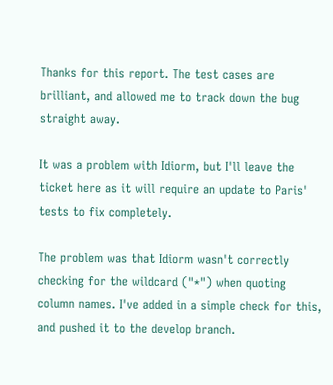Thanks for this report. The test cases are brilliant, and allowed me to track down the bug straight away.

It was a problem with Idiorm, but I'll leave the ticket here as it will require an update to Paris' tests to fix completely.

The problem was that Idiorm wasn't correctly checking for the wildcard ("*") when quoting column names. I've added in a simple check for this, and pushed it to the develop branch.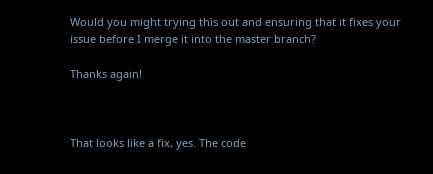Would you might trying this out and ensuring that it fixes your issue before I merge it into the master branch?

Thanks again!



That looks like a fix, yes. The code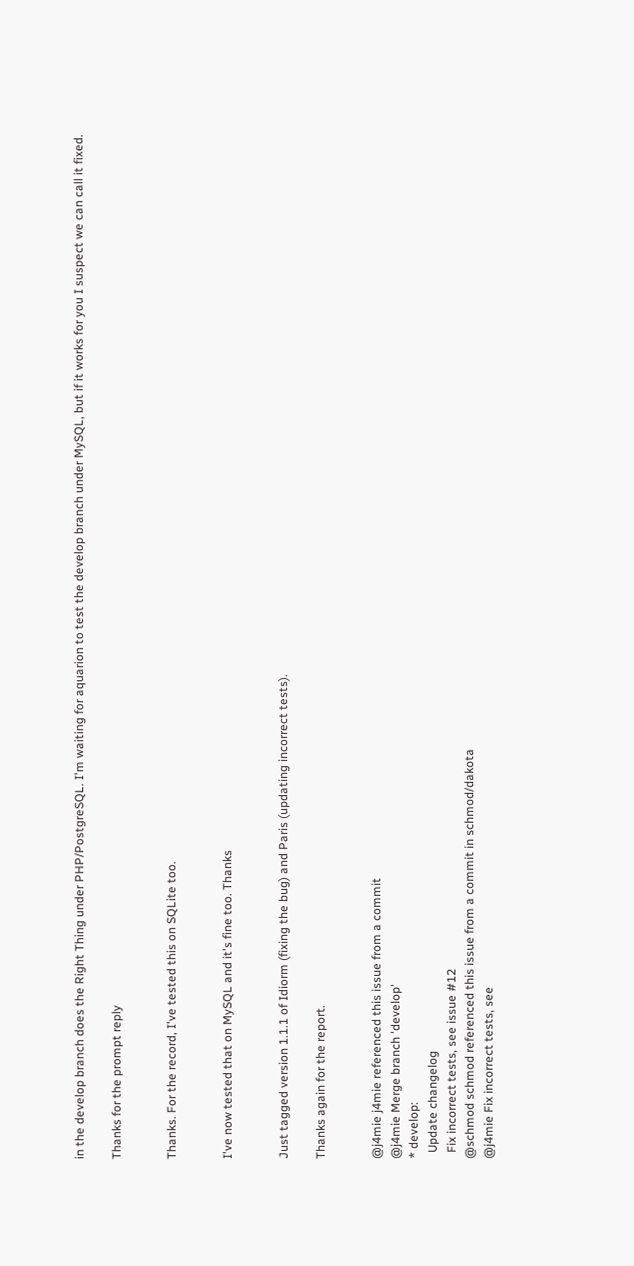in the develop branch does the Right Thing under PHP/PostgreSQL. I'm waiting for aquarion to test the develop branch under MySQL, but if it works for you I suspect we can call it fixed.

Thanks for the prompt reply


Thanks. For the record, I've tested this on SQLite too.


I've now tested that on MySQL and it's fine too. Thanks


Just tagged version 1.1.1 of Idiorm (fixing the bug) and Paris (updating incorrect tests).

Thanks again for the report.


@j4mie j4mie referenced this issue from a commit
@j4mie Merge branch 'develop'
* develop:
  Update changelog
  Fix incorrect tests, see issue #12
@schmod schmod referenced this issue from a commit in schmod/dakota
@j4mie Fix incorrect tests, see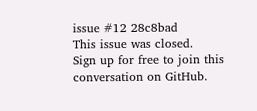issue #12 28c8bad
This issue was closed.
Sign up for free to join this conversation on GitHub.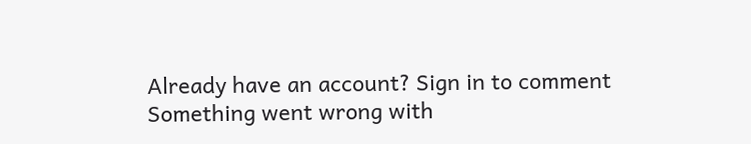Already have an account? Sign in to comment
Something went wrong with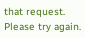that request. Please try again.